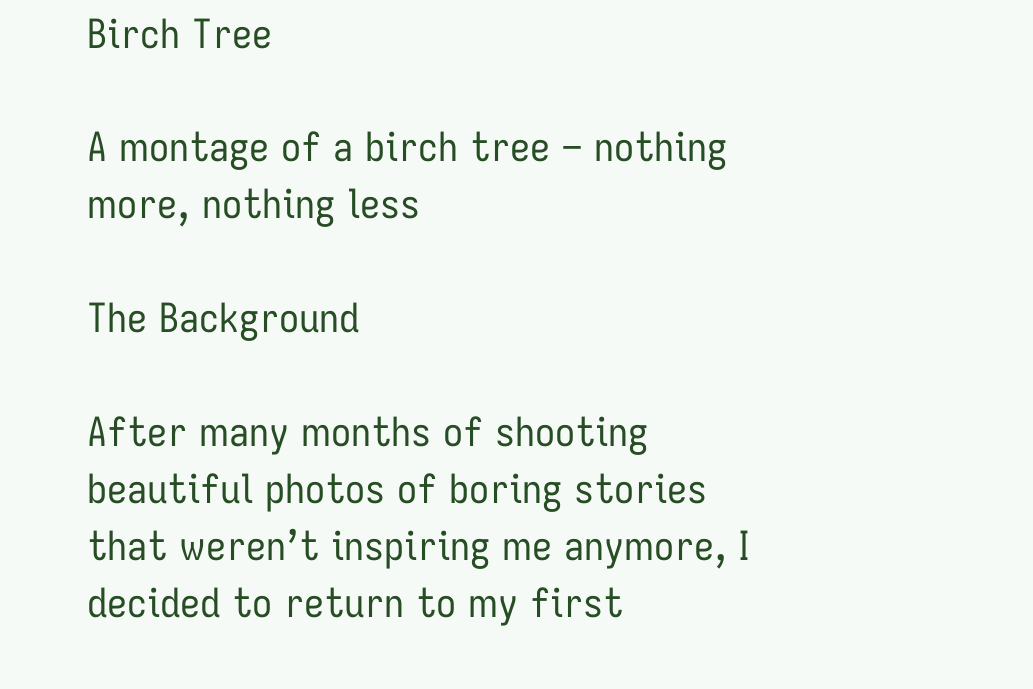Birch Tree

A montage of a birch tree – nothing more, nothing less

The Background

After many months of shooting beautiful photos of boring stories that weren’t inspiring me anymore, I decided to return to my first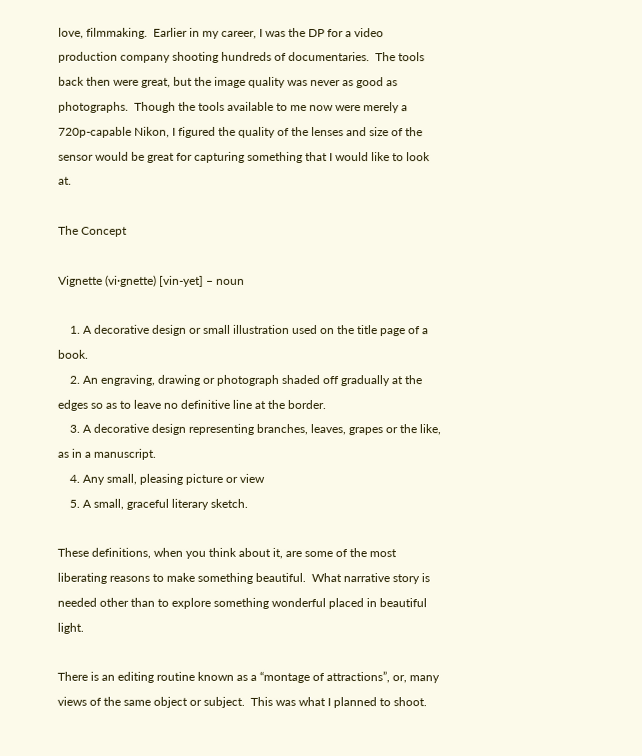love, filmmaking.  Earlier in my career, I was the DP for a video production company shooting hundreds of documentaries.  The tools back then were great, but the image quality was never as good as photographs.  Though the tools available to me now were merely a 720p-capable Nikon, I figured the quality of the lenses and size of the sensor would be great for capturing something that I would like to look at.

The Concept

Vignette (vi·gnette) [vin-yet] – noun

    1. A decorative design or small illustration used on the title page of a book.
    2. An engraving, drawing or photograph shaded off gradually at the edges so as to leave no definitive line at the border.
    3. A decorative design representing branches, leaves, grapes or the like, as in a manuscript.
    4. Any small, pleasing picture or view
    5. A small, graceful literary sketch.

These definitions, when you think about it, are some of the most liberating reasons to make something beautiful.  What narrative story is needed other than to explore something wonderful placed in beautiful light.

There is an editing routine known as a “montage of attractions”, or, many views of the same object or subject.  This was what I planned to shoot.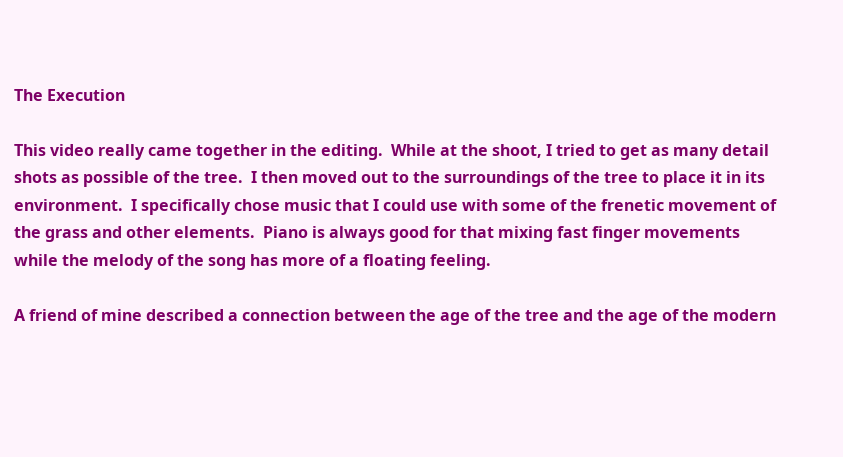The Execution

This video really came together in the editing.  While at the shoot, I tried to get as many detail shots as possible of the tree.  I then moved out to the surroundings of the tree to place it in its environment.  I specifically chose music that I could use with some of the frenetic movement of the grass and other elements.  Piano is always good for that mixing fast finger movements while the melody of the song has more of a floating feeling.

A friend of mine described a connection between the age of the tree and the age of the modern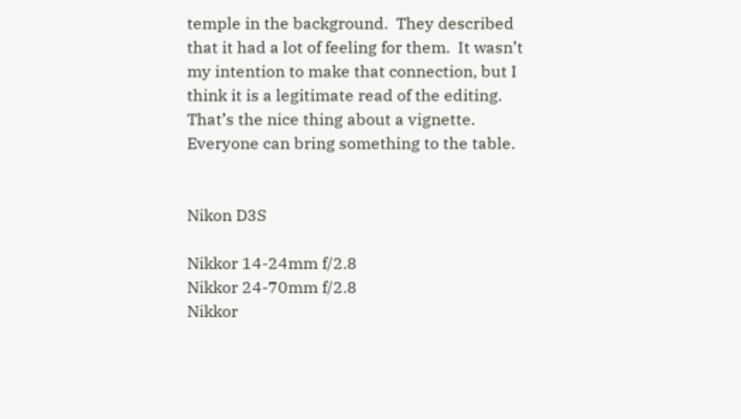temple in the background.  They described that it had a lot of feeling for them.  It wasn’t my intention to make that connection, but I think it is a legitimate read of the editing.  That’s the nice thing about a vignette.  Everyone can bring something to the table.


Nikon D3S

Nikkor 14-24mm f/2.8
Nikkor 24-70mm f/2.8
Nikkor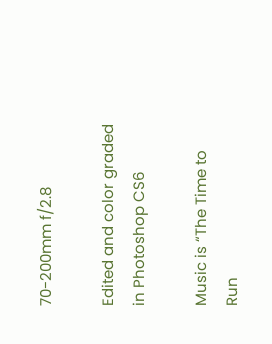70-200mm f/2.8

Edited and color graded in Photoshop CS6

Music is “The Time to Run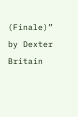(Finale)”
by Dexter Britain